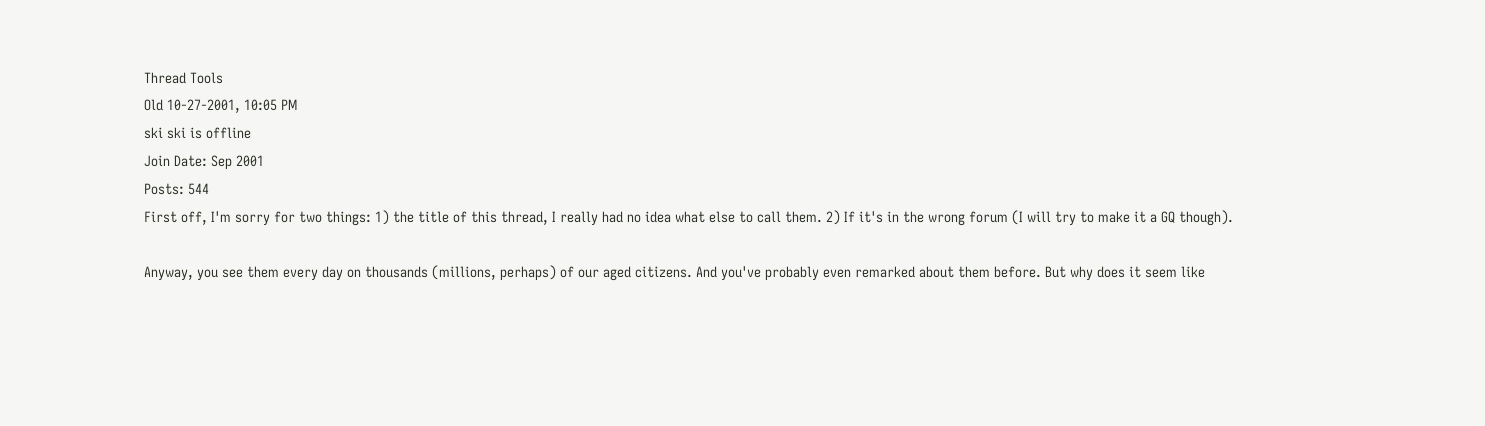Thread Tools
Old 10-27-2001, 10:05 PM
ski ski is offline
Join Date: Sep 2001
Posts: 544
First off, I'm sorry for two things: 1) the title of this thread, I really had no idea what else to call them. 2) If it's in the wrong forum (I will try to make it a GQ though).

Anyway, you see them every day on thousands (millions, perhaps) of our aged citizens. And you've probably even remarked about them before. But why does it seem like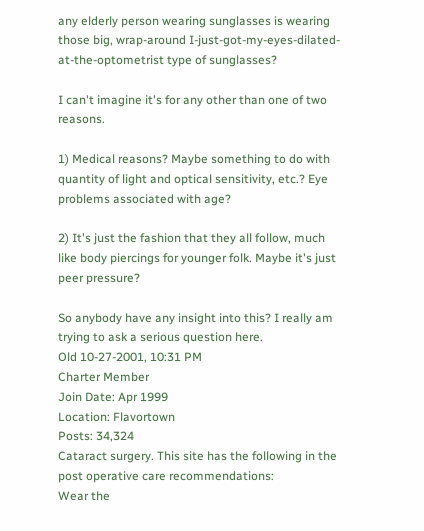any elderly person wearing sunglasses is wearing those big, wrap-around I-just-got-my-eyes-dilated-at-the-optometrist type of sunglasses?

I can't imagine it's for any other than one of two reasons.

1) Medical reasons? Maybe something to do with quantity of light and optical sensitivity, etc.? Eye problems associated with age?

2) It's just the fashion that they all follow, much like body piercings for younger folk. Maybe it's just peer pressure?

So anybody have any insight into this? I really am trying to ask a serious question here.
Old 10-27-2001, 10:31 PM
Charter Member
Join Date: Apr 1999
Location: Flavortown
Posts: 34,324
Cataract surgery. This site has the following in the post operative care recommendations:
Wear the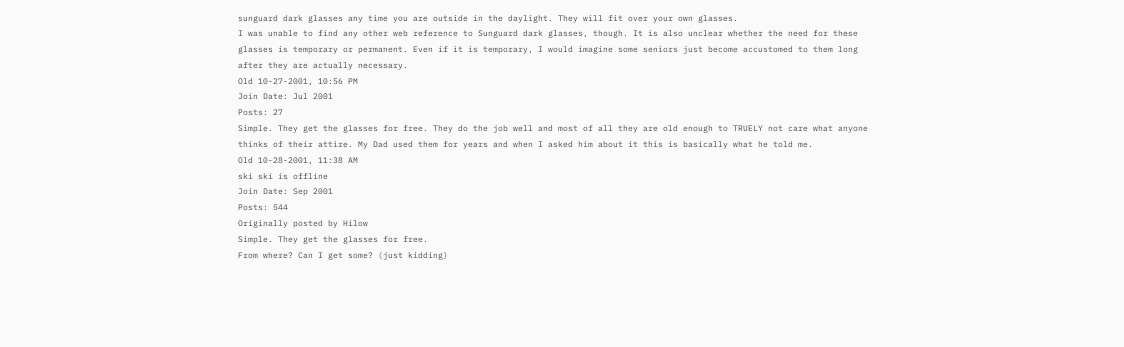sunguard dark glasses any time you are outside in the daylight. They will fit over your own glasses.
I was unable to find any other web reference to Sunguard dark glasses, though. It is also unclear whether the need for these glasses is temporary or permanent. Even if it is temporary, I would imagine some seniors just become accustomed to them long after they are actually necessary.
Old 10-27-2001, 10:56 PM
Join Date: Jul 2001
Posts: 27
Simple. They get the glasses for free. They do the job well and most of all they are old enough to TRUELY not care what anyone thinks of their attire. My Dad used them for years and when I asked him about it this is basically what he told me.
Old 10-28-2001, 11:38 AM
ski ski is offline
Join Date: Sep 2001
Posts: 544
Originally posted by Hilow
Simple. They get the glasses for free.
From where? Can I get some? (just kidding)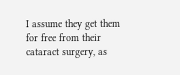I assume they get them for free from their cataract surgery, as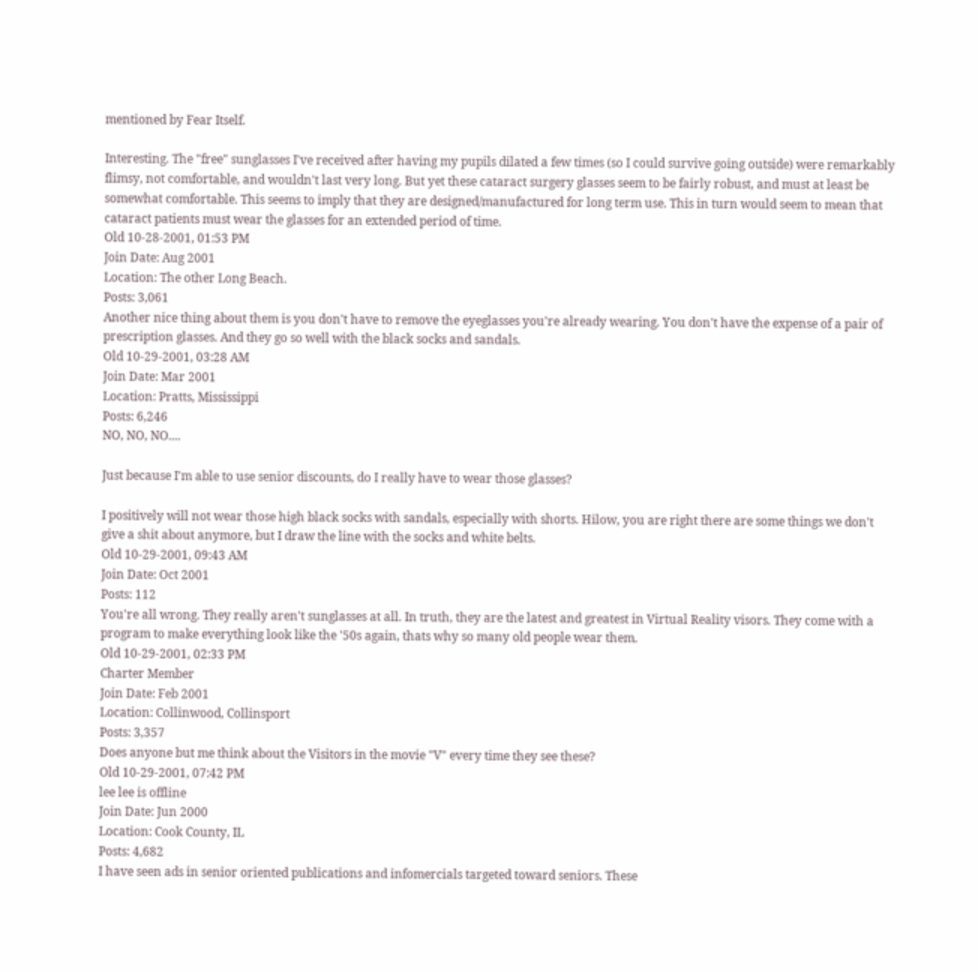mentioned by Fear Itself.

Interesting. The "free" sunglasses I've received after having my pupils dilated a few times (so I could survive going outside) were remarkably flimsy, not comfortable, and wouldn't last very long. But yet these cataract surgery glasses seem to be fairly robust, and must at least be somewhat comfortable. This seems to imply that they are designed/manufactured for long term use. This in turn would seem to mean that cataract patients must wear the glasses for an extended period of time.
Old 10-28-2001, 01:53 PM
Join Date: Aug 2001
Location: The other Long Beach.
Posts: 3,061
Another nice thing about them is you don't have to remove the eyeglasses you're already wearing. You don't have the expense of a pair of prescription glasses. And they go so well with the black socks and sandals.
Old 10-29-2001, 03:28 AM
Join Date: Mar 2001
Location: Pratts, Mississippi
Posts: 6,246
NO, NO, NO....

Just because I'm able to use senior discounts, do I really have to wear those glasses?

I positively will not wear those high black socks with sandals, especially with shorts. Hilow, you are right there are some things we don't give a shit about anymore, but I draw the line with the socks and white belts.
Old 10-29-2001, 09:43 AM
Join Date: Oct 2001
Posts: 112
You're all wrong. They really aren't sunglasses at all. In truth, they are the latest and greatest in Virtual Reality visors. They come with a program to make everything look like the '50s again, thats why so many old people wear them.
Old 10-29-2001, 02:33 PM
Charter Member
Join Date: Feb 2001
Location: Collinwood, Collinsport
Posts: 3,357
Does anyone but me think about the Visitors in the movie "V" every time they see these?
Old 10-29-2001, 07:42 PM
lee lee is offline
Join Date: Jun 2000
Location: Cook County, IL
Posts: 4,682
I have seen ads in senior oriented publications and infomercials targeted toward seniors. These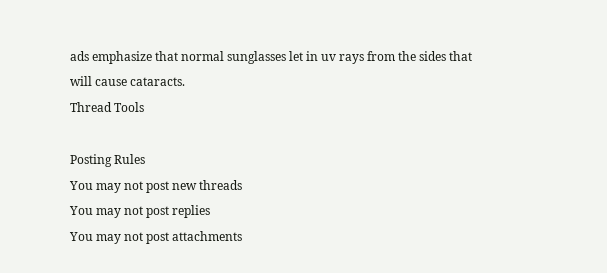ads emphasize that normal sunglasses let in uv rays from the sides that will cause cataracts.
Thread Tools

Posting Rules
You may not post new threads
You may not post replies
You may not post attachments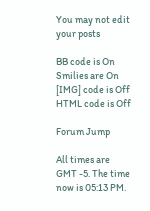You may not edit your posts

BB code is On
Smilies are On
[IMG] code is Off
HTML code is Off

Forum Jump

All times are GMT -5. The time now is 05:13 PM.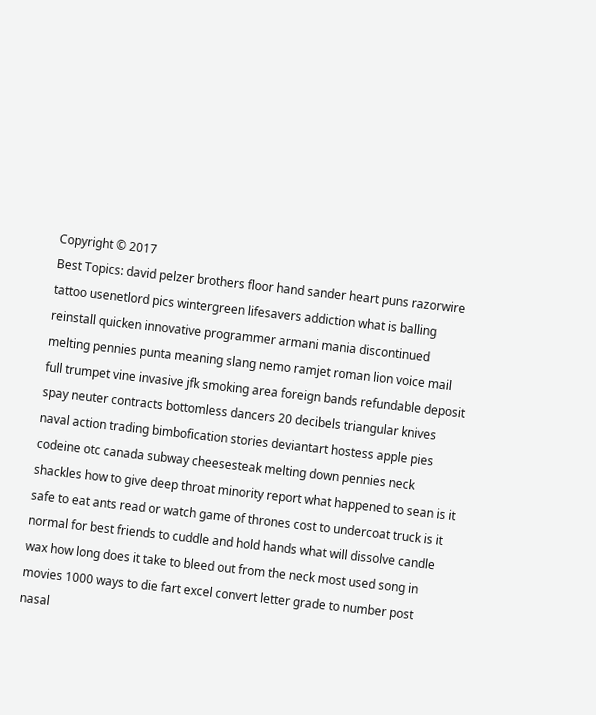Copyright © 2017
Best Topics: david pelzer brothers floor hand sander heart puns razorwire tattoo usenetlord pics wintergreen lifesavers addiction what is balling reinstall quicken innovative programmer armani mania discontinued melting pennies punta meaning slang nemo ramjet roman lion voice mail full trumpet vine invasive jfk smoking area foreign bands refundable deposit spay neuter contracts bottomless dancers 20 decibels triangular knives naval action trading bimbofication stories deviantart hostess apple pies codeine otc canada subway cheesesteak melting down pennies neck shackles how to give deep throat minority report what happened to sean is it safe to eat ants read or watch game of thrones cost to undercoat truck is it normal for best friends to cuddle and hold hands what will dissolve candle wax how long does it take to bleed out from the neck most used song in movies 1000 ways to die fart excel convert letter grade to number post nasal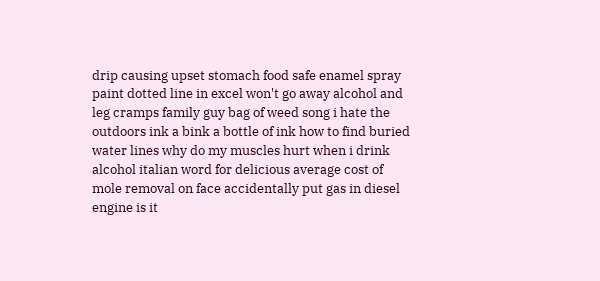drip causing upset stomach food safe enamel spray paint dotted line in excel won't go away alcohol and leg cramps family guy bag of weed song i hate the outdoors ink a bink a bottle of ink how to find buried water lines why do my muscles hurt when i drink alcohol italian word for delicious average cost of mole removal on face accidentally put gas in diesel engine is it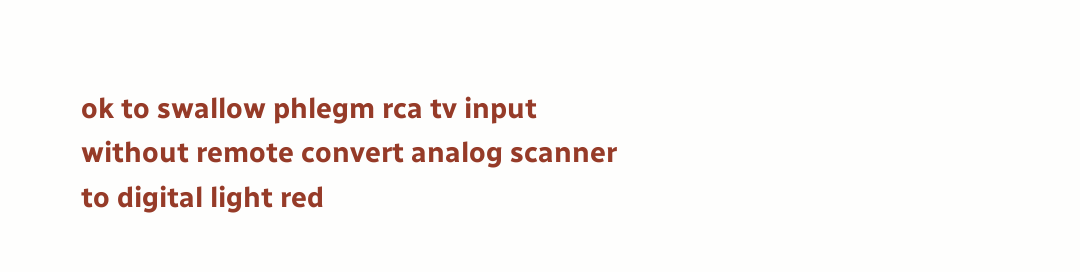ok to swallow phlegm rca tv input without remote convert analog scanner to digital light red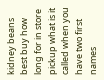kidney beans best buy how long for in store pickup what is it called when you have two first names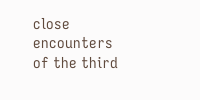close encounters of the third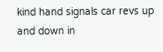kind hand signals car revs up and down in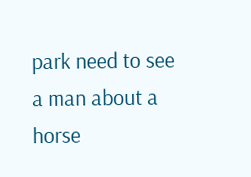park need to see a man about a horse